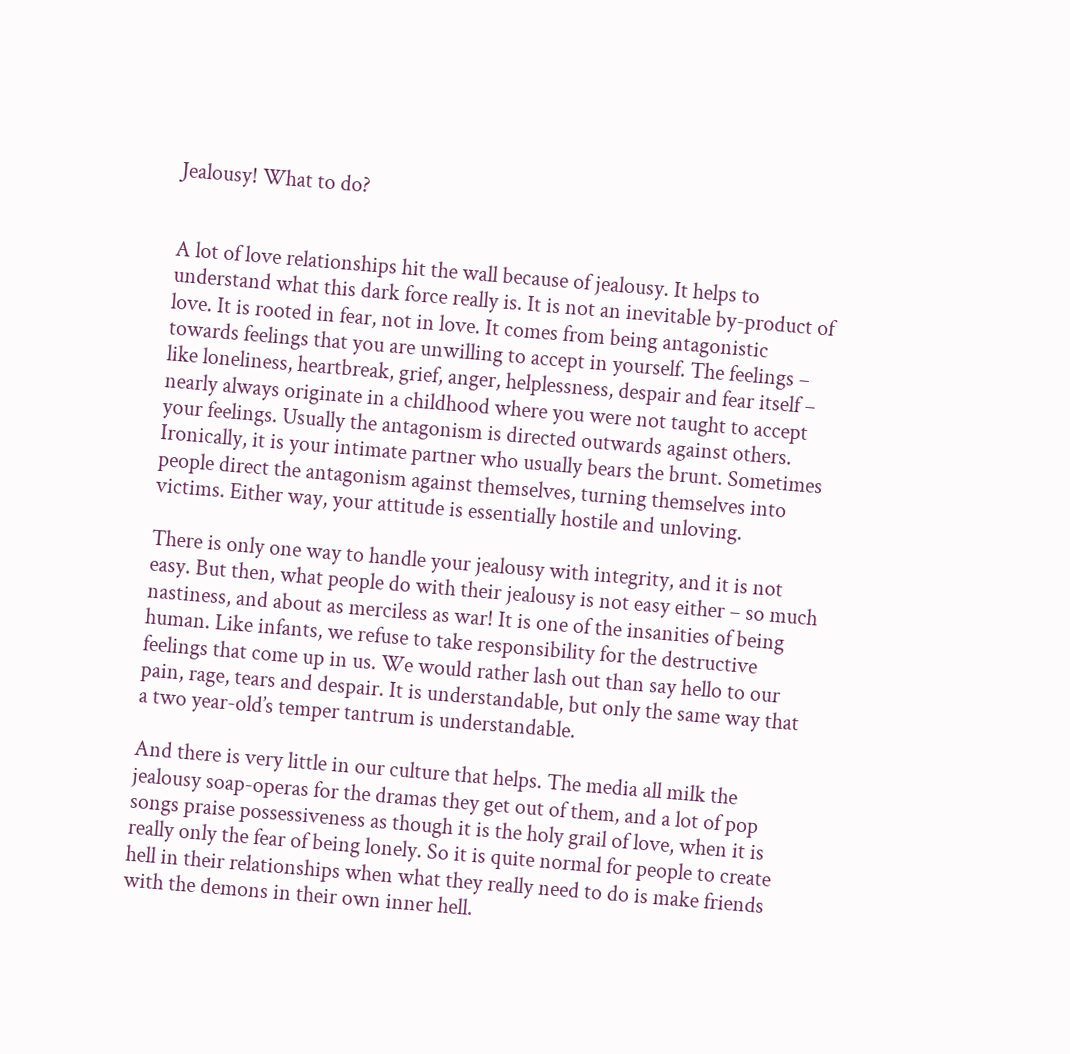Jealousy! What to do?


A lot of love relationships hit the wall because of jealousy. It helps to understand what this dark force really is. It is not an inevitable by-product of love. It is rooted in fear, not in love. It comes from being antagonistic towards feelings that you are unwilling to accept in yourself. The feelings – like loneliness, heartbreak, grief, anger, helplessness, despair and fear itself – nearly always originate in a childhood where you were not taught to accept your feelings. Usually the antagonism is directed outwards against others. Ironically, it is your intimate partner who usually bears the brunt. Sometimes people direct the antagonism against themselves, turning themselves into victims. Either way, your attitude is essentially hostile and unloving.

There is only one way to handle your jealousy with integrity, and it is not easy. But then, what people do with their jealousy is not easy either – so much nastiness, and about as merciless as war! It is one of the insanities of being human. Like infants, we refuse to take responsibility for the destructive feelings that come up in us. We would rather lash out than say hello to our pain, rage, tears and despair. It is understandable, but only the same way that a two year-old’s temper tantrum is understandable.

And there is very little in our culture that helps. The media all milk the jealousy soap-operas for the dramas they get out of them, and a lot of pop songs praise possessiveness as though it is the holy grail of love, when it is really only the fear of being lonely. So it is quite normal for people to create hell in their relationships when what they really need to do is make friends with the demons in their own inner hell.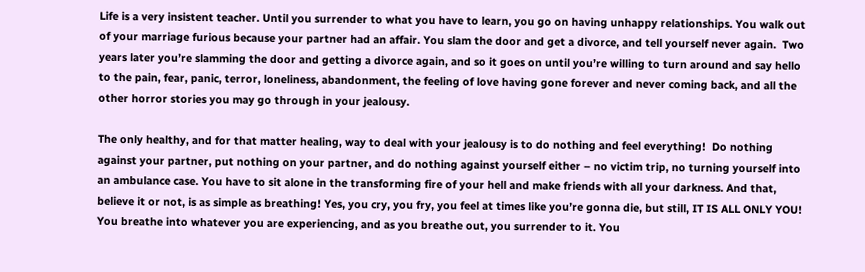Life is a very insistent teacher. Until you surrender to what you have to learn, you go on having unhappy relationships. You walk out of your marriage furious because your partner had an affair. You slam the door and get a divorce, and tell yourself never again.  Two years later you’re slamming the door and getting a divorce again, and so it goes on until you’re willing to turn around and say hello to the pain, fear, panic, terror, loneliness, abandonment, the feeling of love having gone forever and never coming back, and all the other horror stories you may go through in your jealousy.

The only healthy, and for that matter healing, way to deal with your jealousy is to do nothing and feel everything!  Do nothing against your partner, put nothing on your partner, and do nothing against yourself either – no victim trip, no turning yourself into an ambulance case. You have to sit alone in the transforming fire of your hell and make friends with all your darkness. And that, believe it or not, is as simple as breathing! Yes, you cry, you fry, you feel at times like you’re gonna die, but still, IT IS ALL ONLY YOU! You breathe into whatever you are experiencing, and as you breathe out, you surrender to it. You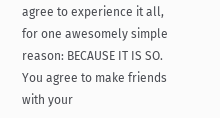agree to experience it all, for one awesomely simple reason: BECAUSE IT IS SO. You agree to make friends with your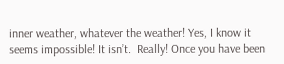inner weather, whatever the weather! Yes, I know it seems impossible! It isn’t.  Really! Once you have been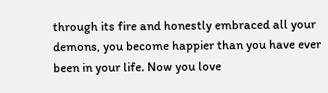through its fire and honestly embraced all your demons, you become happier than you have ever been in your life. Now you love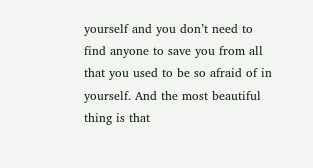yourself and you don’t need to find anyone to save you from all that you used to be so afraid of in yourself. And the most beautiful thing is that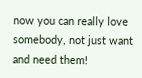now you can really love somebody, not just want and need them!